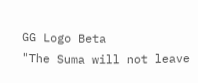GG Logo Beta
"The Suma will not leave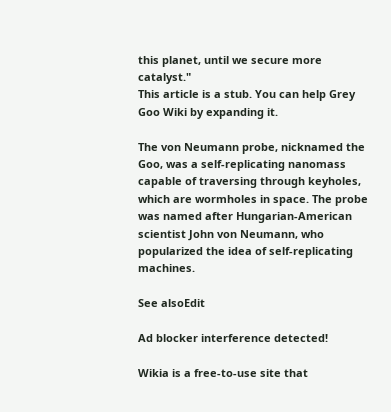this planet, until we secure more catalyst."
This article is a stub. You can help Grey Goo Wiki by expanding it.

The von Neumann probe, nicknamed the Goo, was a self-replicating nanomass capable of traversing through keyholes, which are wormholes in space. The probe was named after Hungarian-American scientist John von Neumann, who popularized the idea of self-replicating machines.

See alsoEdit

Ad blocker interference detected!

Wikia is a free-to-use site that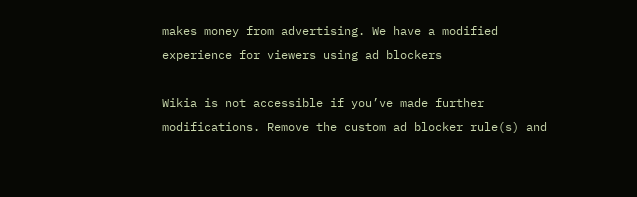makes money from advertising. We have a modified experience for viewers using ad blockers

Wikia is not accessible if you’ve made further modifications. Remove the custom ad blocker rule(s) and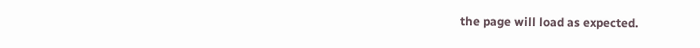the page will load as expected.